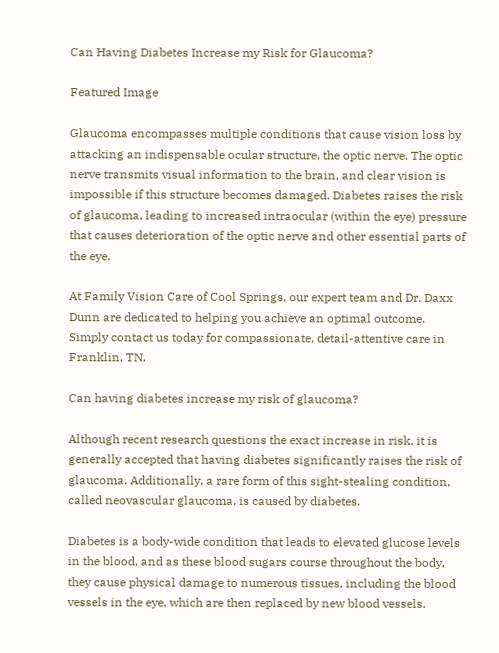Can Having Diabetes Increase my Risk for Glaucoma?

Featured Image

Glaucoma encompasses multiple conditions that cause vision loss by attacking an indispensable ocular structure, the optic nerve. The optic nerve transmits visual information to the brain, and clear vision is impossible if this structure becomes damaged. Diabetes raises the risk of glaucoma, leading to increased intraocular (within the eye) pressure that causes deterioration of the optic nerve and other essential parts of the eye.

At Family Vision Care of Cool Springs, our expert team and Dr. Daxx Dunn are dedicated to helping you achieve an optimal outcome. Simply contact us today for compassionate, detail-attentive care in Franklin, TN.

Can having diabetes increase my risk of glaucoma?

Although recent research questions the exact increase in risk, it is generally accepted that having diabetes significantly raises the risk of glaucoma. Additionally, a rare form of this sight-stealing condition, called neovascular glaucoma, is caused by diabetes.

Diabetes is a body-wide condition that leads to elevated glucose levels in the blood, and as these blood sugars course throughout the body, they cause physical damage to numerous tissues, including the blood vessels in the eye, which are then replaced by new blood vessels.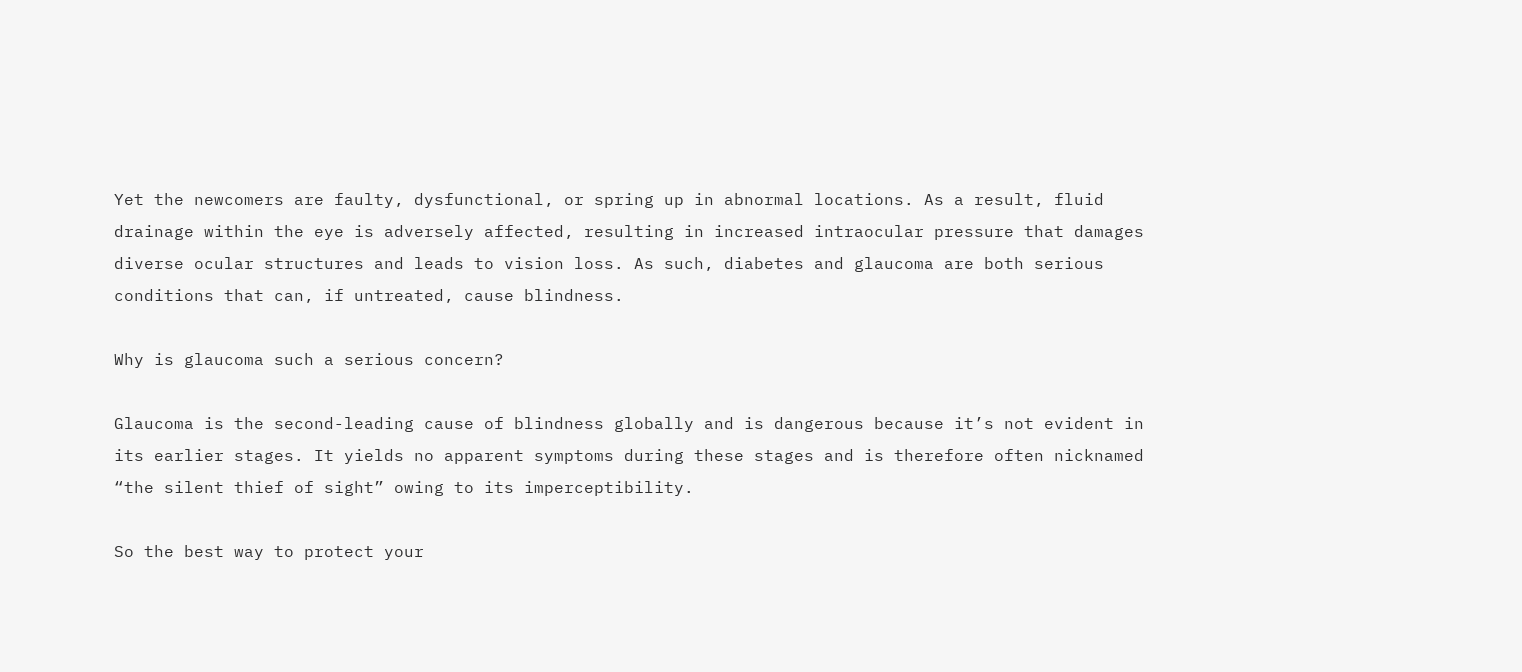Yet the newcomers are faulty, dysfunctional, or spring up in abnormal locations. As a result, fluid drainage within the eye is adversely affected, resulting in increased intraocular pressure that damages diverse ocular structures and leads to vision loss. As such, diabetes and glaucoma are both serious conditions that can, if untreated, cause blindness.

Why is glaucoma such a serious concern?

Glaucoma is the second-leading cause of blindness globally and is dangerous because it’s not evident in its earlier stages. It yields no apparent symptoms during these stages and is therefore often nicknamed “the silent thief of sight” owing to its imperceptibility.

So the best way to protect your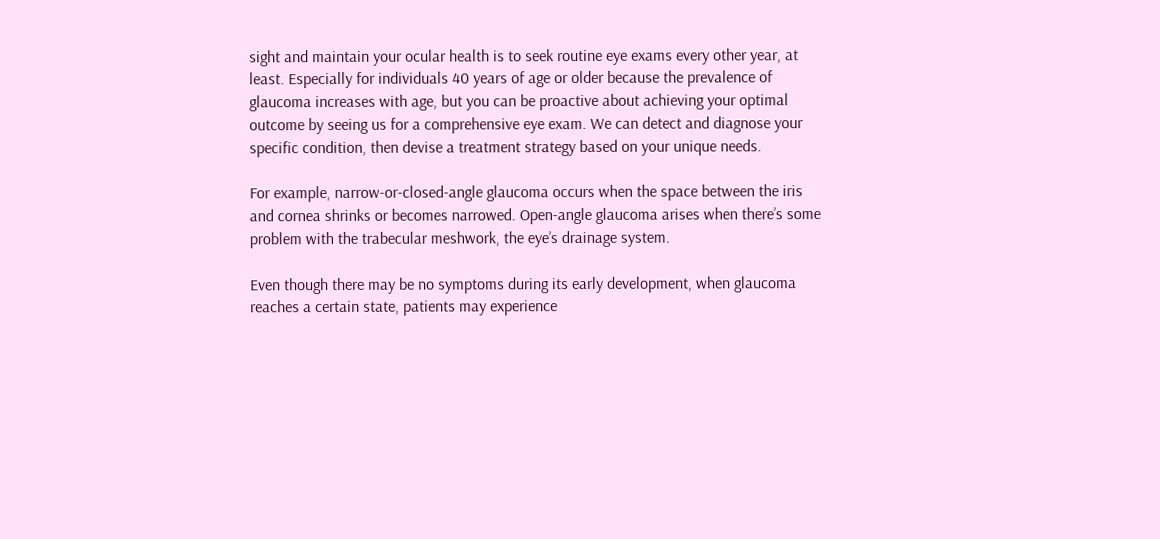sight and maintain your ocular health is to seek routine eye exams every other year, at least. Especially for individuals 40 years of age or older because the prevalence of glaucoma increases with age, but you can be proactive about achieving your optimal outcome by seeing us for a comprehensive eye exam. We can detect and diagnose your specific condition, then devise a treatment strategy based on your unique needs.

For example, narrow-or-closed-angle glaucoma occurs when the space between the iris and cornea shrinks or becomes narrowed. Open-angle glaucoma arises when there’s some problem with the trabecular meshwork, the eye’s drainage system.

Even though there may be no symptoms during its early development, when glaucoma reaches a certain state, patients may experience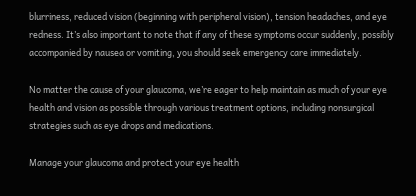blurriness, reduced vision (beginning with peripheral vision), tension headaches, and eye redness. It’s also important to note that if any of these symptoms occur suddenly, possibly accompanied by nausea or vomiting, you should seek emergency care immediately.

No matter the cause of your glaucoma, we’re eager to help maintain as much of your eye health and vision as possible through various treatment options, including nonsurgical strategies such as eye drops and medications.

Manage your glaucoma and protect your eye health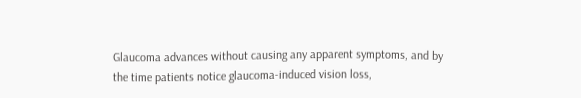Glaucoma advances without causing any apparent symptoms, and by the time patients notice glaucoma-induced vision loss,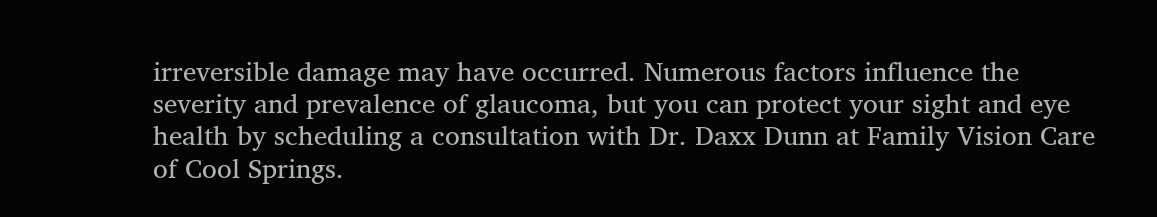irreversible damage may have occurred. Numerous factors influence the severity and prevalence of glaucoma, but you can protect your sight and eye health by scheduling a consultation with Dr. Daxx Dunn at Family Vision Care of Cool Springs.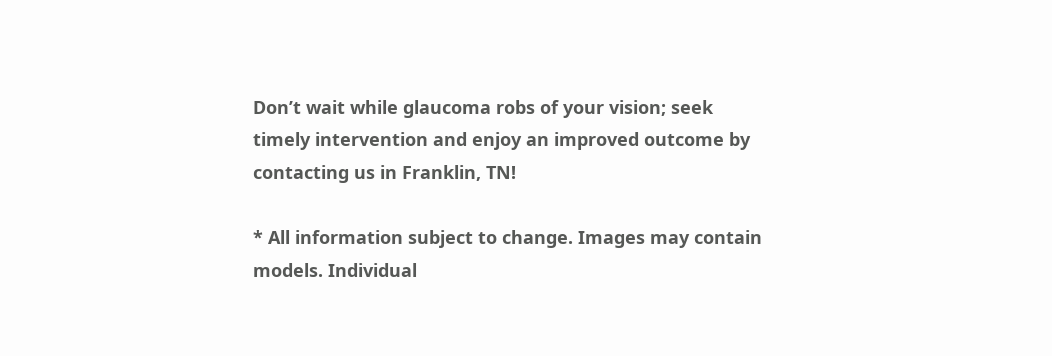Don’t wait while glaucoma robs of your vision; seek timely intervention and enjoy an improved outcome by contacting us in Franklin, TN!

* All information subject to change. Images may contain models. Individual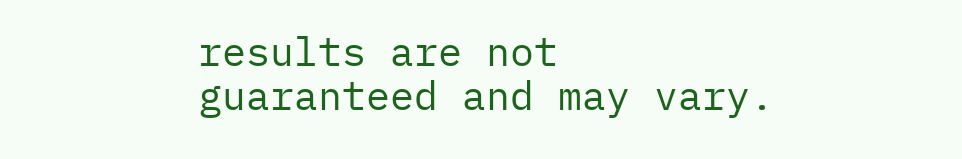results are not guaranteed and may vary.